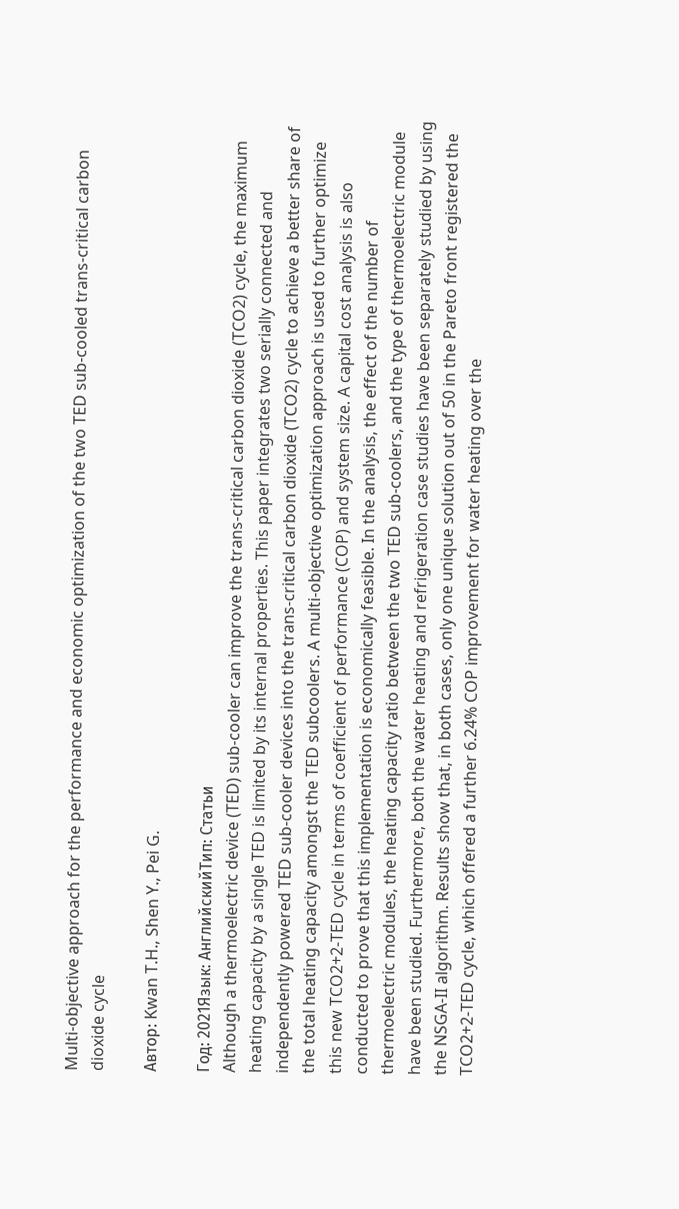Multi-objective approach for the performance and economic optimization of the two TED sub-cooled trans-critical carbon dioxide cycle

Автор: Kwan T.H., Shen Y., Pei G.

Год: 2021Язык: АнглийскийТип: Статьи
Although a thermoelectric device (TED) sub-cooler can improve the trans-critical carbon dioxide (TCO2) cycle, the maximum heating capacity by a single TED is limited by its internal properties. This paper integrates two serially connected and independently powered TED sub-cooler devices into the trans-critical carbon dioxide (TCO2) cycle to achieve a better share of the total heating capacity amongst the TED subcoolers. A multi-objective optimization approach is used to further optimize this new TCO2+2-TED cycle in terms of coefficient of performance (COP) and system size. A capital cost analysis is also conducted to prove that this implementation is economically feasible. In the analysis, the effect of the number of thermoelectric modules, the heating capacity ratio between the two TED sub-coolers, and the type of thermoelectric module have been studied. Furthermore, both the water heating and refrigeration case studies have been separately studied by using the NSGA-II algorithm. Results show that, in both cases, only one unique solution out of 50 in the Pareto front registered the TCO2+2-TED cycle, which offered a further 6.24% COP improvement for water heating over the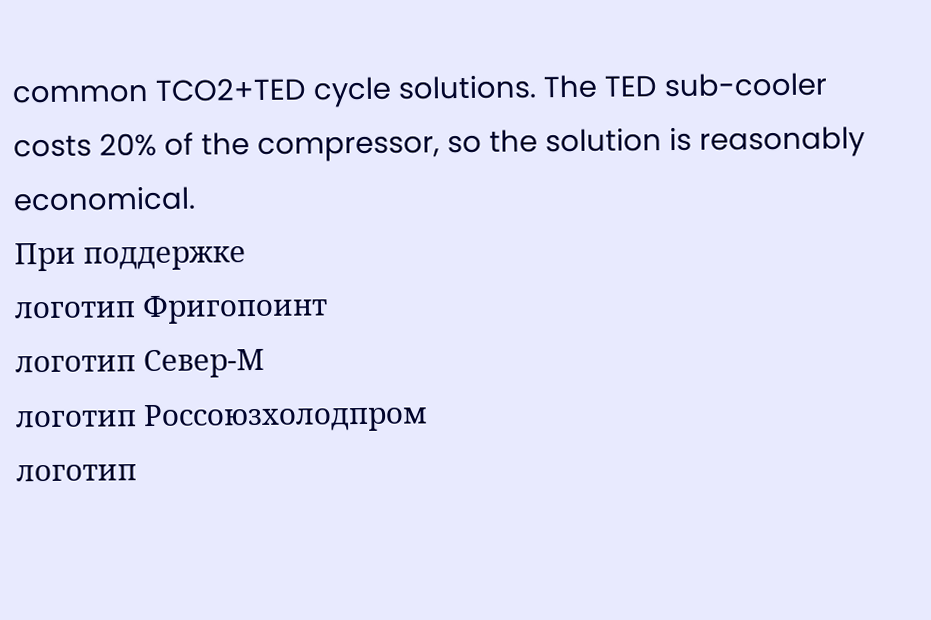common TCO2+TED cycle solutions. The TED sub-cooler costs 20% of the compressor, so the solution is reasonably economical.
При поддержке
логотип Фригопоинт
логотип Север-М
логотип Россоюзхолодпром
логотип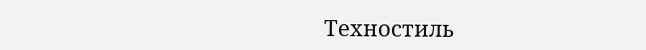Техностиль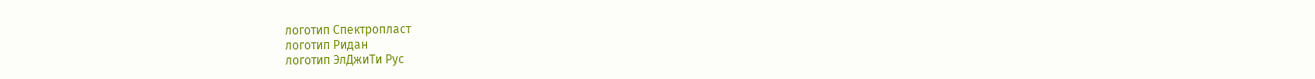логотип Спектропласт
логотип Ридан
логотип ЭлДжиТи Рус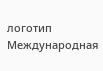логотип Международная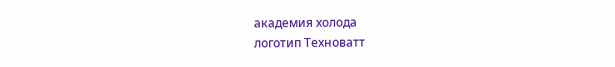академия холода
логотип Техноватт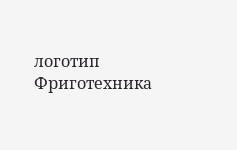логотип Фриготехника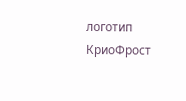логотип КриоФрост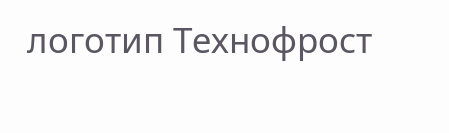логотип Технофрост